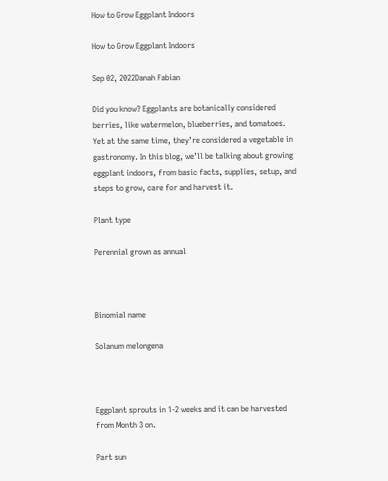How to Grow Eggplant Indoors

How to Grow Eggplant Indoors

Sep 02, 2022Danah Fabian

Did you know? Eggplants are botanically considered berries, like watermelon, blueberries, and tomatoes. Yet at the same time, they’re considered a vegetable in gastronomy. In this blog, we’ll be talking about growing eggplant indoors, from basic facts, supplies, setup, and steps to grow, care for and harvest it.

Plant type

Perennial grown as annual



Binomial name

Solanum melongena



Eggplant sprouts in 1-2 weeks and it can be harvested from Month 3 on.

Part sun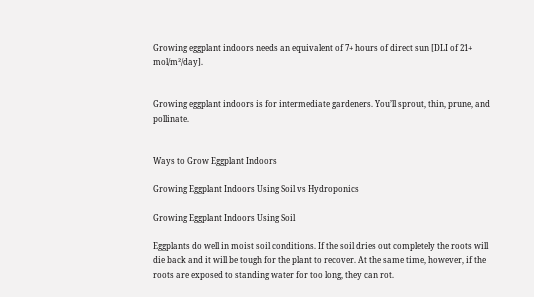Growing eggplant indoors needs an equivalent of 7+ hours of direct sun [DLI of 21+ mol/m²/day].


Growing eggplant indoors is for intermediate gardeners. You’ll sprout, thin, prune, and pollinate.


Ways to Grow Eggplant Indoors

Growing Eggplant Indoors Using Soil vs Hydroponics

Growing Eggplant Indoors Using Soil

Eggplants do well in moist soil conditions. If the soil dries out completely the roots will die back and it will be tough for the plant to recover. At the same time, however, if the roots are exposed to standing water for too long, they can rot.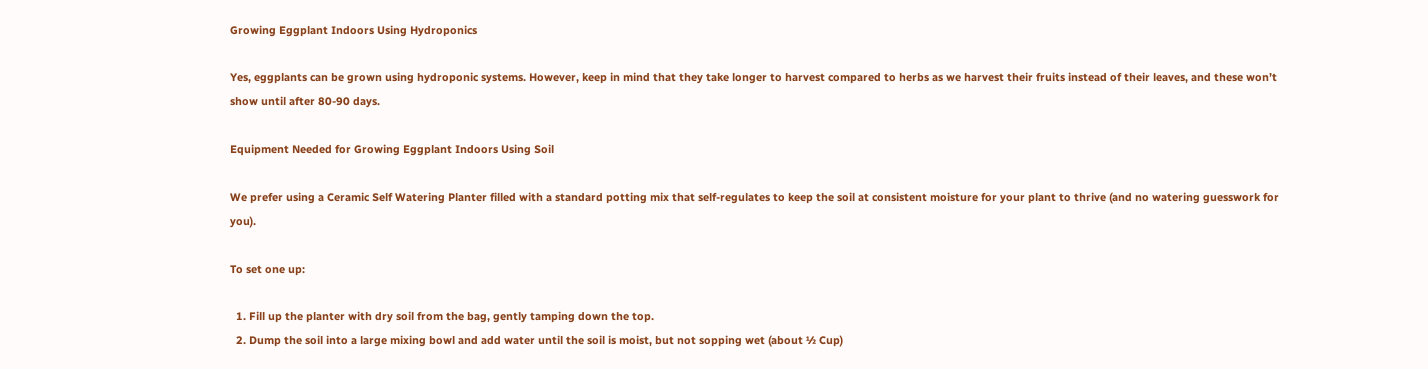Growing Eggplant Indoors Using Hydroponics

Yes, eggplants can be grown using hydroponic systems. However, keep in mind that they take longer to harvest compared to herbs as we harvest their fruits instead of their leaves, and these won’t show until after 80-90 days.

Equipment Needed for Growing Eggplant Indoors Using Soil

We prefer using a Ceramic Self Watering Planter filled with a standard potting mix that self-regulates to keep the soil at consistent moisture for your plant to thrive (and no watering guesswork for you).

To set one up:

  1. Fill up the planter with dry soil from the bag, gently tamping down the top.
  2. Dump the soil into a large mixing bowl and add water until the soil is moist, but not sopping wet (about ½ Cup)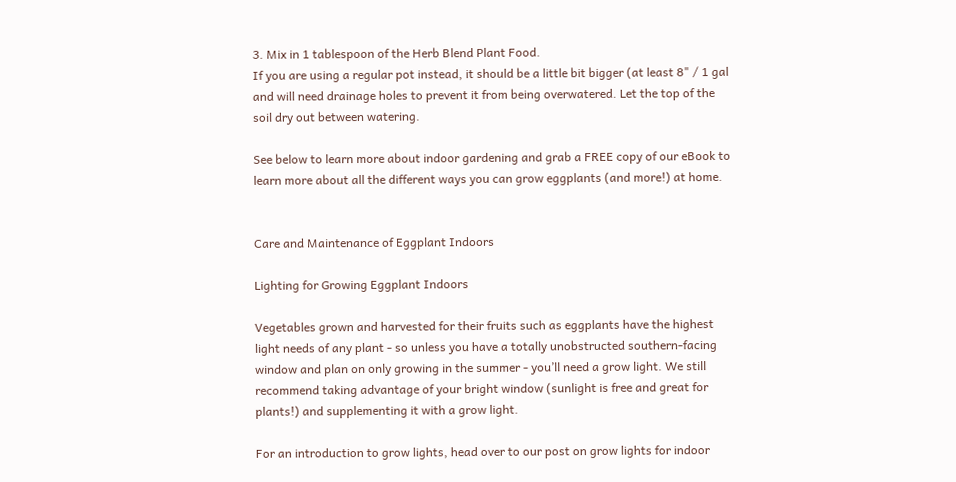3. Mix in 1 tablespoon of the Herb Blend Plant Food.
If you are using a regular pot instead, it should be a little bit bigger (at least 8" / 1 gal and will need drainage holes to prevent it from being overwatered. Let the top of the soil dry out between watering.

See below to learn more about indoor gardening and grab a FREE copy of our eBook to learn more about all the different ways you can grow eggplants (and more!) at home.


Care and Maintenance of Eggplant Indoors

Lighting for Growing Eggplant Indoors

Vegetables grown and harvested for their fruits such as eggplants have the highest light needs of any plant - so unless you have a totally unobstructed southern-facing window and plan on only growing in the summer - you’ll need a grow light. We still recommend taking advantage of your bright window (sunlight is free and great for plants!) and supplementing it with a grow light.

For an introduction to grow lights, head over to our post on grow lights for indoor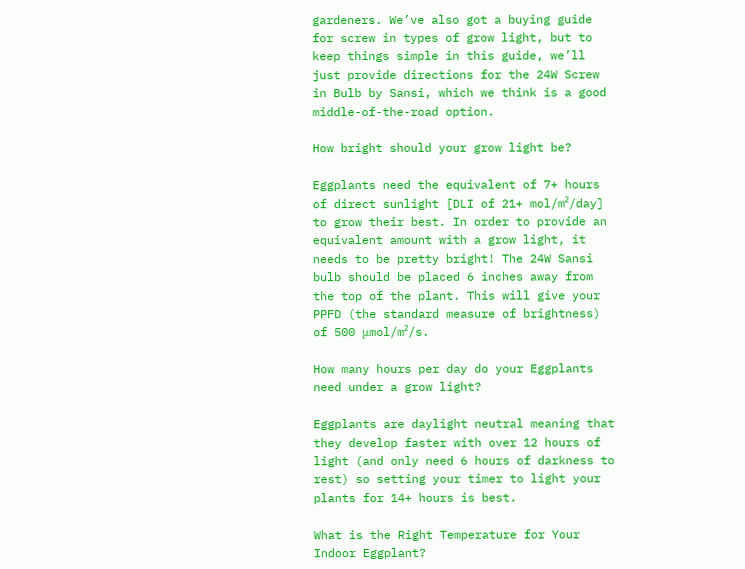gardeners. We’ve also got a buying guide for screw in types of grow light, but to keep things simple in this guide, we’ll just provide directions for the 24W Screw in Bulb by Sansi, which we think is a good middle-of-the-road option.

How bright should your grow light be?

Eggplants need the equivalent of 7+ hours of direct sunlight [DLI of 21+ mol/m²/day] to grow their best. In order to provide an equivalent amount with a grow light, it needs to be pretty bright! The 24W Sansi bulb should be placed 6 inches away from the top of the plant. This will give your PPFD (the standard measure of brightness) of 500 μmol/m²/s.

How many hours per day do your Eggplants need under a grow light?

Eggplants are daylight neutral meaning that they develop faster with over 12 hours of light (and only need 6 hours of darkness to rest) so setting your timer to light your plants for 14+ hours is best.

What is the Right Temperature for Your Indoor Eggplant?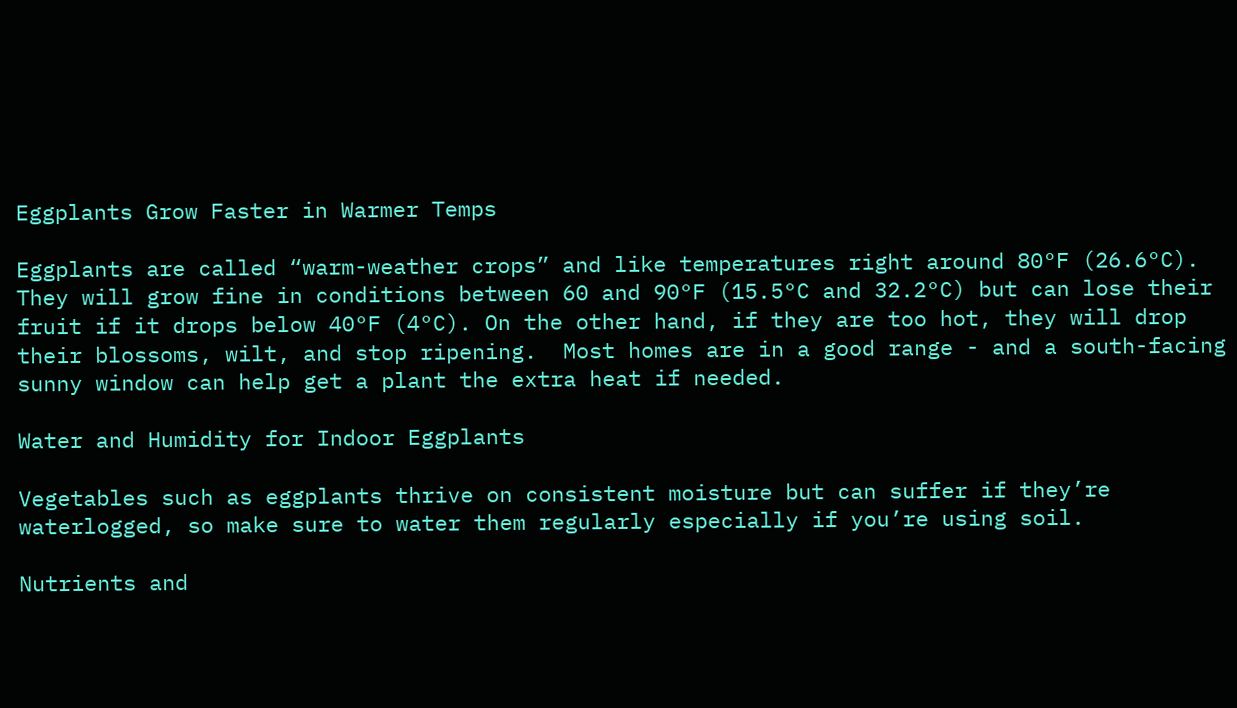Eggplants Grow Faster in Warmer Temps

Eggplants are called “warm-weather crops” and like temperatures right around 80°F (26.6°C). They will grow fine in conditions between 60 and 90°F (15.5°C and 32.2°C) but can lose their fruit if it drops below 40°F (4°C). On the other hand, if they are too hot, they will drop their blossoms, wilt, and stop ripening.  Most homes are in a good range - and a south-facing sunny window can help get a plant the extra heat if needed.

Water and Humidity for Indoor Eggplants

Vegetables such as eggplants thrive on consistent moisture but can suffer if they’re waterlogged, so make sure to water them regularly especially if you’re using soil.

Nutrients and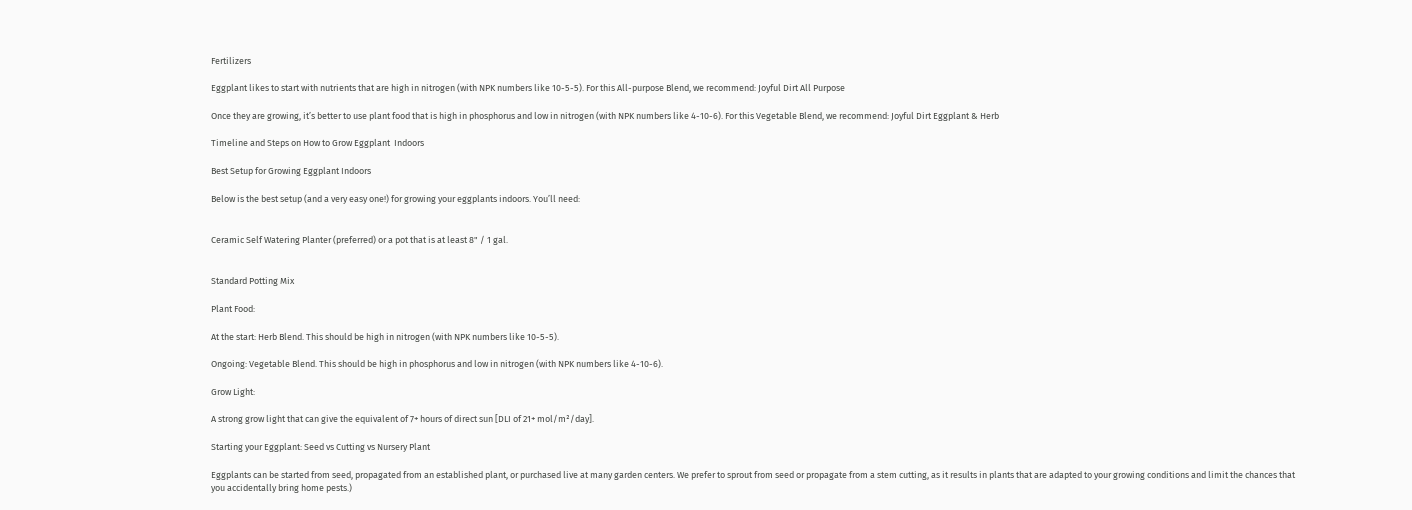Fertilizers

Eggplant likes to start with nutrients that are high in nitrogen (with NPK numbers like 10-5-5). For this All-purpose Blend, we recommend: Joyful Dirt All Purpose

Once they are growing, it’s better to use plant food that is high in phosphorus and low in nitrogen (with NPK numbers like 4-10-6). For this Vegetable Blend, we recommend: Joyful Dirt Eggplant & Herb

Timeline and Steps on How to Grow Eggplant  Indoors

Best Setup for Growing Eggplant Indoors

Below is the best setup (and a very easy one!) for growing your eggplants indoors. You’ll need:


Ceramic Self Watering Planter (preferred) or a pot that is at least 8" / 1 gal.


Standard Potting Mix

Plant Food:

At the start: Herb Blend. This should be high in nitrogen (with NPK numbers like 10-5-5).

Ongoing: Vegetable Blend. This should be high in phosphorus and low in nitrogen (with NPK numbers like 4-10-6).

Grow Light:

A strong grow light that can give the equivalent of 7+ hours of direct sun [DLI of 21+ mol/m²/day].

Starting your Eggplant: Seed vs Cutting vs Nursery Plant

Eggplants can be started from seed, propagated from an established plant, or purchased live at many garden centers. We prefer to sprout from seed or propagate from a stem cutting, as it results in plants that are adapted to your growing conditions and limit the chances that you accidentally bring home pests.)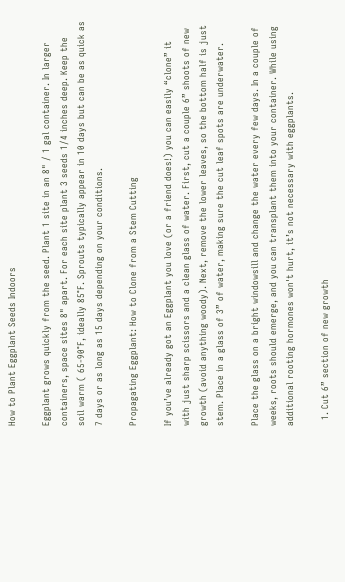How to Plant Eggplant Seeds Indoors

Eggplant grows quickly from the seed. Plant 1 site in an 8" / 1 gal container. In larger containers, space sites 8" apart. For each site plant 3 seeds 1/4 inches deep. Keep the soil warm ( 65-90°F, ideally 85°F. Sprouts typically appear in 10 days but can be as quick as 7 days or as long as 15 days depending on your conditions.

Propagating Eggplant: How to Clone from a Stem Cutting

If you’ve already got an Eggplant you love (or a friend does!) you can easily “clone” it with just sharp scissors and a clean glass of water. First, cut a couple 6” shoots of new growth (avoid anything woody). Next, remove the lower leaves, so the bottom half is just stem. Place in a glass of 3” of water, making sure the cut leaf spots are underwater.

Place the glass on a bright windowsill and change the water every few days. In a couple of weeks, roots should emerge, and you can transplant them into your container. While using additional rooting hormones won't hurt, it’s not necessary with eggplants.

  1. Cut 6” section of new growth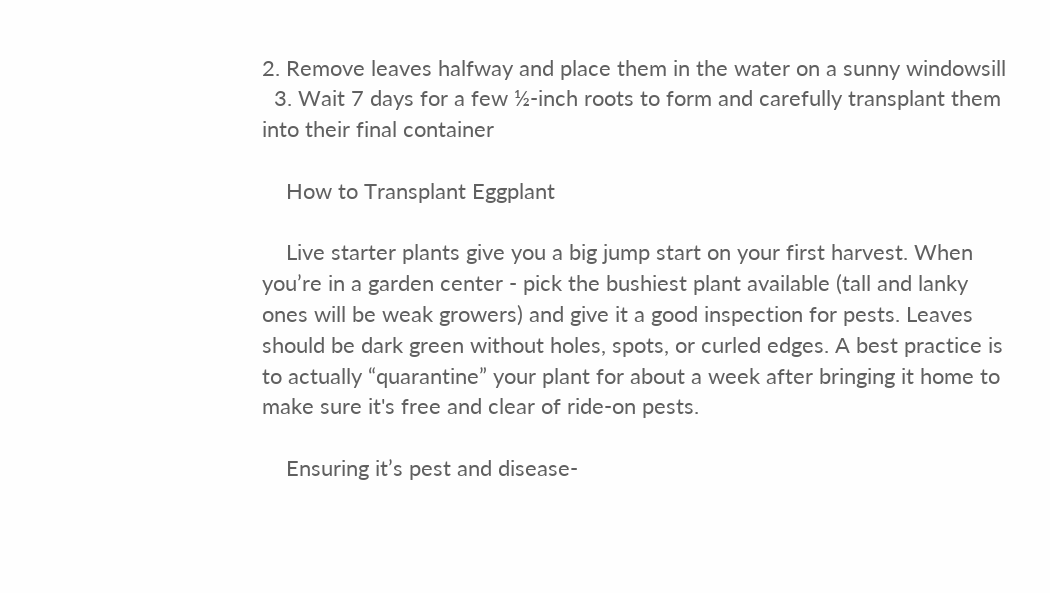2. Remove leaves halfway and place them in the water on a sunny windowsill
  3. Wait 7 days for a few ½-inch roots to form and carefully transplant them into their final container

    How to Transplant Eggplant

    Live starter plants give you a big jump start on your first harvest. When you’re in a garden center - pick the bushiest plant available (tall and lanky ones will be weak growers) and give it a good inspection for pests. Leaves should be dark green without holes, spots, or curled edges. A best practice is to actually “quarantine” your plant for about a week after bringing it home to make sure it's free and clear of ride-on pests.

    Ensuring it’s pest and disease-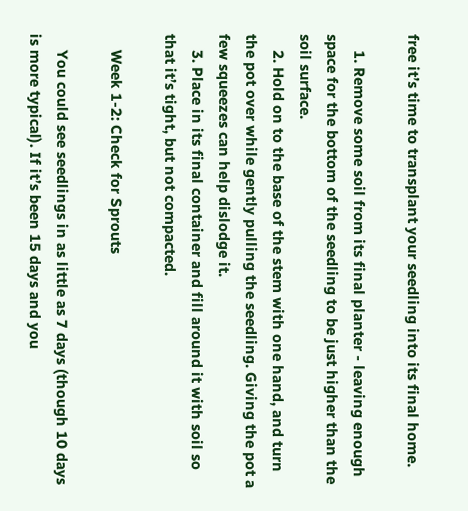free it’s time to transplant your seedling into its final home.

    1. Remove some soil from its final planter - leaving enough space for the bottom of the seedling to be just higher than the soil surface.
    2. Hold on to the base of the stem with one hand, and turn the pot over while gently pulling the seedling. Giving the pot a few squeezes can help dislodge it.
    3. Place in its final container and fill around it with soil so that it’s tight, but not compacted.

    Week 1-2: Check for Sprouts

    You could see seedlings in as little as 7 days (though 10 days is more typical). If it’s been 15 days and you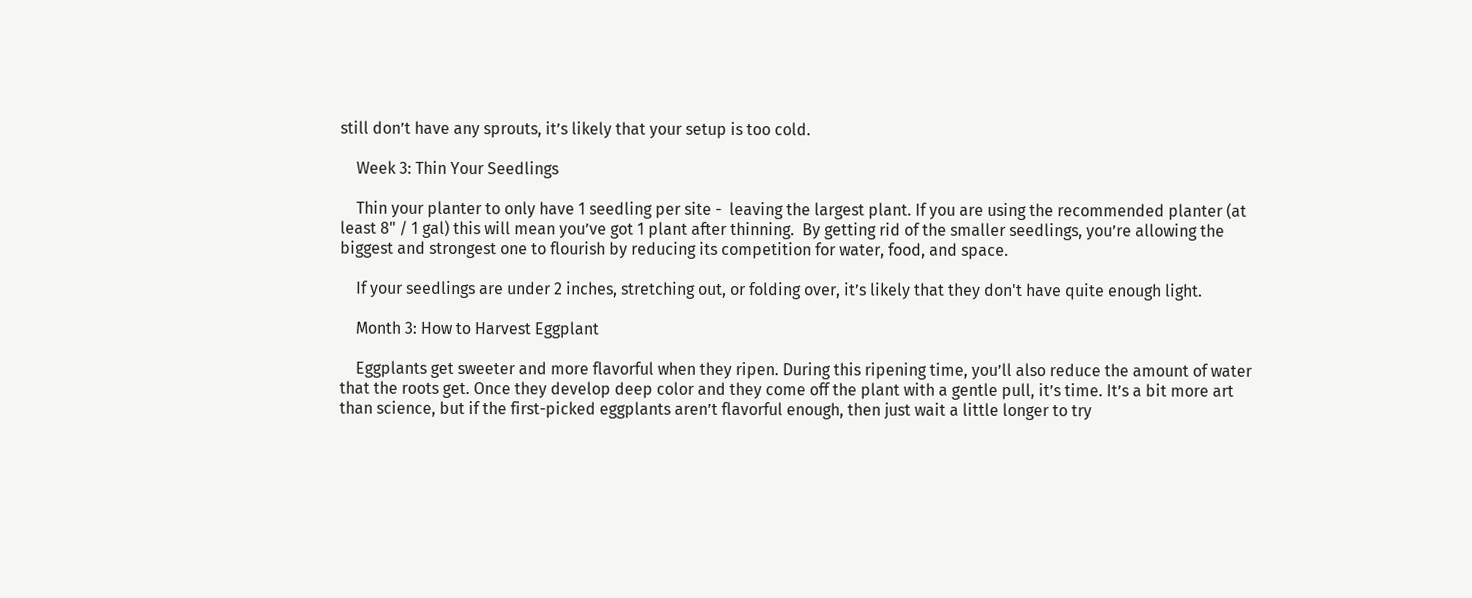still don’t have any sprouts, it’s likely that your setup is too cold.

    Week 3: Thin Your Seedlings

    Thin your planter to only have 1 seedling per site -  leaving the largest plant. If you are using the recommended planter (at least 8" / 1 gal) this will mean you’ve got 1 plant after thinning.  By getting rid of the smaller seedlings, you’re allowing the biggest and strongest one to flourish by reducing its competition for water, food, and space.

    If your seedlings are under 2 inches, stretching out, or folding over, it’s likely that they don't have quite enough light.

    Month 3: How to Harvest Eggplant

    Eggplants get sweeter and more flavorful when they ripen. During this ripening time, you’ll also reduce the amount of water that the roots get. Once they develop deep color and they come off the plant with a gentle pull, it’s time. It’s a bit more art than science, but if the first-picked eggplants aren’t flavorful enough, then just wait a little longer to try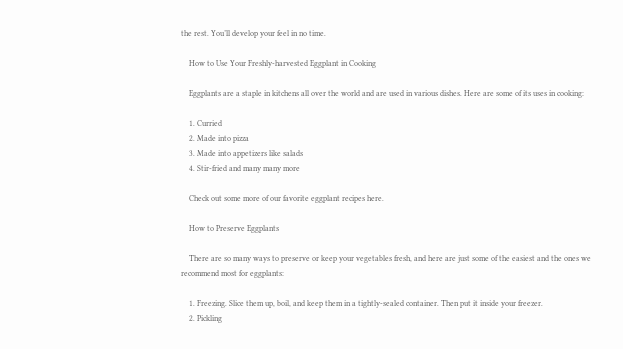the rest. You’ll develop your feel in no time.

    How to Use Your Freshly-harvested Eggplant in Cooking

    Eggplants are a staple in kitchens all over the world and are used in various dishes. Here are some of its uses in cooking:

    1. Curried
    2. Made into pizza
    3. Made into appetizers like salads
    4. Stir-fried and many many more

    Check out some more of our favorite eggplant recipes here.

    How to Preserve Eggplants

    There are so many ways to preserve or keep your vegetables fresh, and here are just some of the easiest and the ones we recommend most for eggplants:

    1. Freezing. Slice them up, boil, and keep them in a tightly-sealed container. Then put it inside your freezer.
    2. Pickling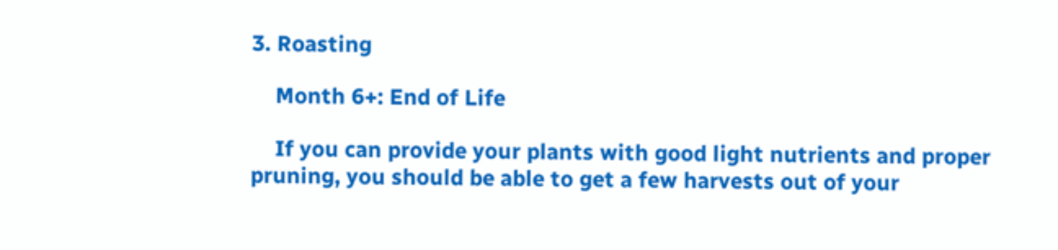3. Roasting

    Month 6+: End of Life

    If you can provide your plants with good light nutrients and proper pruning, you should be able to get a few harvests out of your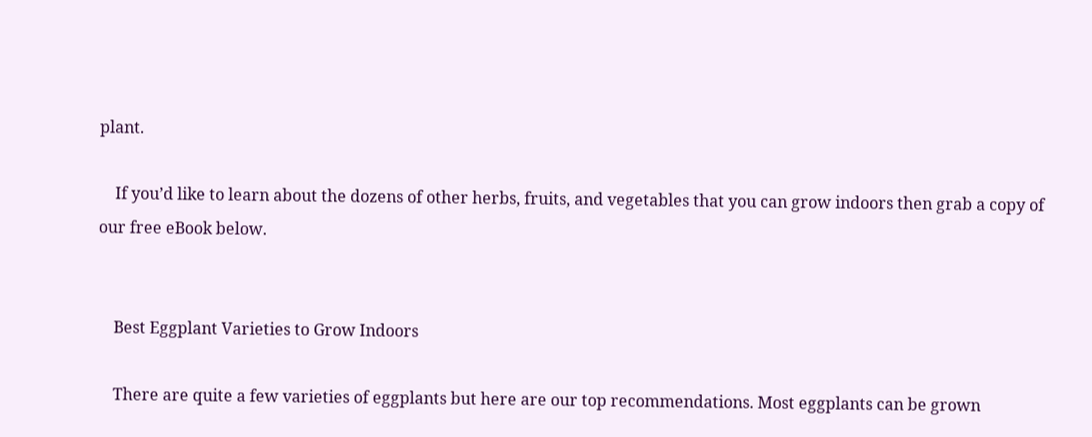plant.

    If you’d like to learn about the dozens of other herbs, fruits, and vegetables that you can grow indoors then grab a copy of our free eBook below.


    Best Eggplant Varieties to Grow Indoors

    There are quite a few varieties of eggplants but here are our top recommendations. Most eggplants can be grown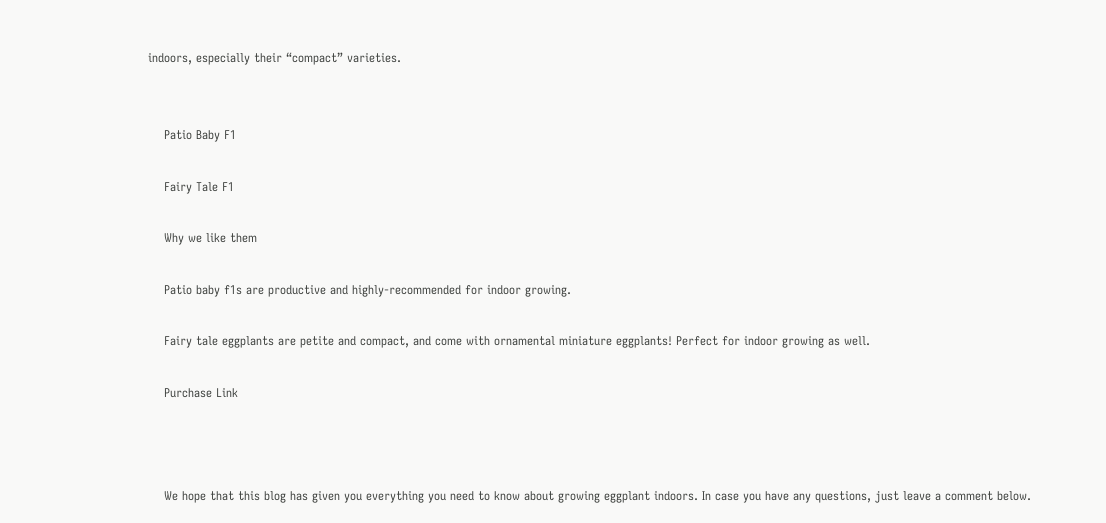indoors, especially their “compact” varieties.


    Patio Baby F1

    Fairy Tale F1

    Why we like them

    Patio baby f1s are productive and highly-recommended for indoor growing.

    Fairy tale eggplants are petite and compact, and come with ornamental miniature eggplants! Perfect for indoor growing as well.

    Purchase Link



    We hope that this blog has given you everything you need to know about growing eggplant indoors. In case you have any questions, just leave a comment below.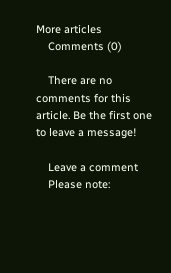More articles
    Comments (0)

    There are no comments for this article. Be the first one to leave a message!

    Leave a comment
    Please note: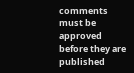comments must be approved before they are published